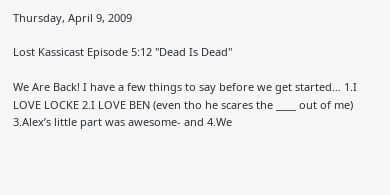Thursday, April 9, 2009

Lost Kassicast Episode 5:12 "Dead Is Dead"

We Are Back! I have a few things to say before we get started… 1.I LOVE LOCKE 2.I LOVE BEN (even tho he scares the ____ out of me) 3.Alex’s little part was awesome- and 4.We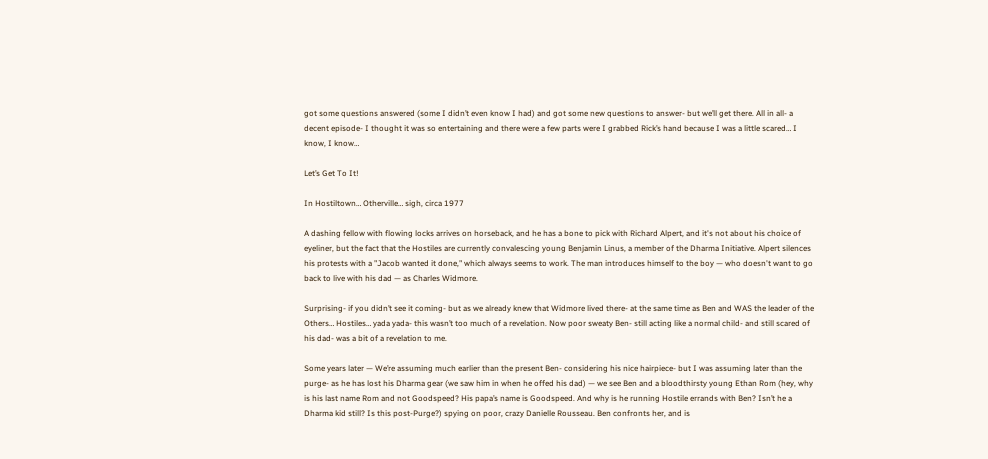got some questions answered (some I didn’t even know I had) and got some new questions to answer- but we’ll get there. All in all- a decent episode- I thought it was so entertaining and there were a few parts were I grabbed Rick’s hand because I was a little scared… I know, I know…

Let’s Get To It!

In Hostiltown… Otherville… sigh, circa 1977

A dashing fellow with flowing locks arrives on horseback, and he has a bone to pick with Richard Alpert, and it's not about his choice of eyeliner, but the fact that the Hostiles are currently convalescing young Benjamin Linus, a member of the Dharma Initiative. Alpert silences his protests with a "Jacob wanted it done," which always seems to work. The man introduces himself to the boy — who doesn't want to go back to live with his dad — as Charles Widmore.

Surprising- if you didn’t see it coming- but as we already knew that Widmore lived there- at the same time as Ben and WAS the leader of the Others… Hostiles… yada yada- this wasn’t too much of a revelation. Now poor sweaty Ben- still acting like a normal child- and still scared of his dad- was a bit of a revelation to me.

Some years later — We’re assuming much earlier than the present Ben- considering his nice hairpiece- but I was assuming later than the purge- as he has lost his Dharma gear (we saw him in when he offed his dad) — we see Ben and a bloodthirsty young Ethan Rom (hey, why is his last name Rom and not Goodspeed? His papa’s name is Goodspeed. And why is he running Hostile errands with Ben? Isn’t he a Dharma kid still? Is this post-Purge?) spying on poor, crazy Danielle Rousseau. Ben confronts her, and is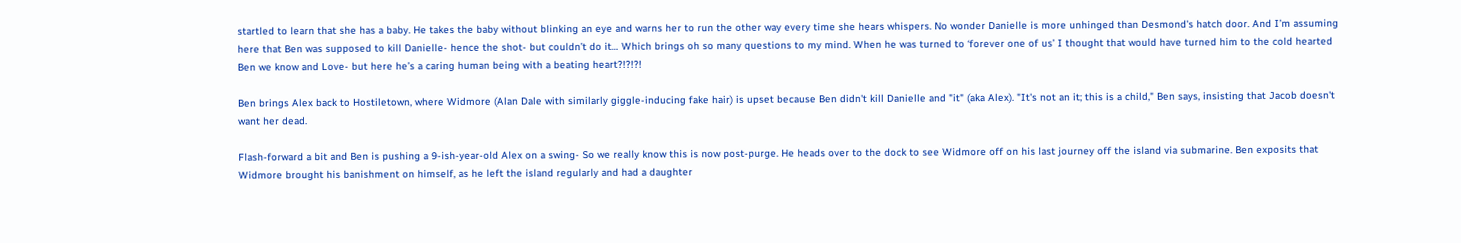startled to learn that she has a baby. He takes the baby without blinking an eye and warns her to run the other way every time she hears whispers. No wonder Danielle is more unhinged than Desmond's hatch door. And I’m assuming here that Ben was supposed to kill Danielle- hence the shot- but couldn’t do it… Which brings oh so many questions to my mind. When he was turned to ‘forever one of us’ I thought that would have turned him to the cold hearted Ben we know and Love- but here he’s a caring human being with a beating heart?!?!?!

Ben brings Alex back to Hostiletown, where Widmore (Alan Dale with similarly giggle-inducing fake hair) is upset because Ben didn't kill Danielle and "it" (aka Alex). "It's not an it; this is a child," Ben says, insisting that Jacob doesn't want her dead.

Flash-forward a bit and Ben is pushing a 9-ish-year-old Alex on a swing- So we really know this is now post-purge. He heads over to the dock to see Widmore off on his last journey off the island via submarine. Ben exposits that Widmore brought his banishment on himself, as he left the island regularly and had a daughter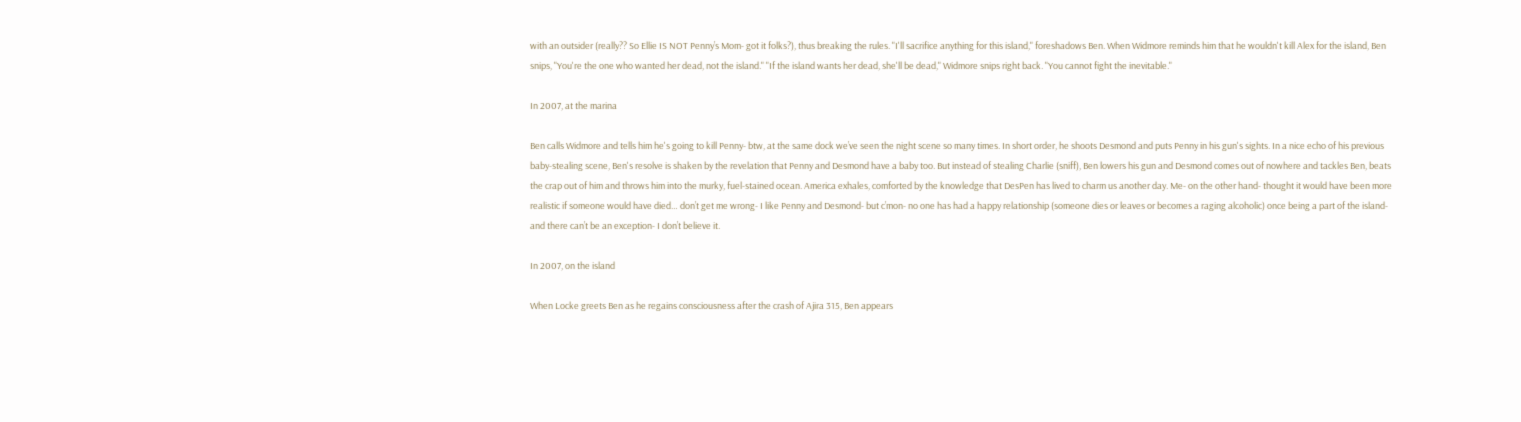with an outsider (really?? So Ellie IS NOT Penny’s Mom- got it folks?), thus breaking the rules. "I'll sacrifice anything for this island," foreshadows Ben. When Widmore reminds him that he wouldn't kill Alex for the island, Ben snips, "You're the one who wanted her dead, not the island." "If the island wants her dead, she'll be dead," Widmore snips right back. "You cannot fight the inevitable."

In 2007, at the marina

Ben calls Widmore and tells him he's going to kill Penny- btw, at the same dock we’ve seen the night scene so many times. In short order, he shoots Desmond and puts Penny in his gun's sights. In a nice echo of his previous baby-stealing scene, Ben's resolve is shaken by the revelation that Penny and Desmond have a baby too. But instead of stealing Charlie (sniff), Ben lowers his gun and Desmond comes out of nowhere and tackles Ben, beats the crap out of him and throws him into the murky, fuel-stained ocean. America exhales, comforted by the knowledge that DesPen has lived to charm us another day. Me- on the other hand- thought it would have been more realistic if someone would have died… don’t get me wrong- I like Penny and Desmond- but c’mon- no one has had a happy relationship (someone dies or leaves or becomes a raging alcoholic) once being a part of the island- and there can’t be an exception- I don’t believe it.

In 2007, on the island

When Locke greets Ben as he regains consciousness after the crash of Ajira 315, Ben appears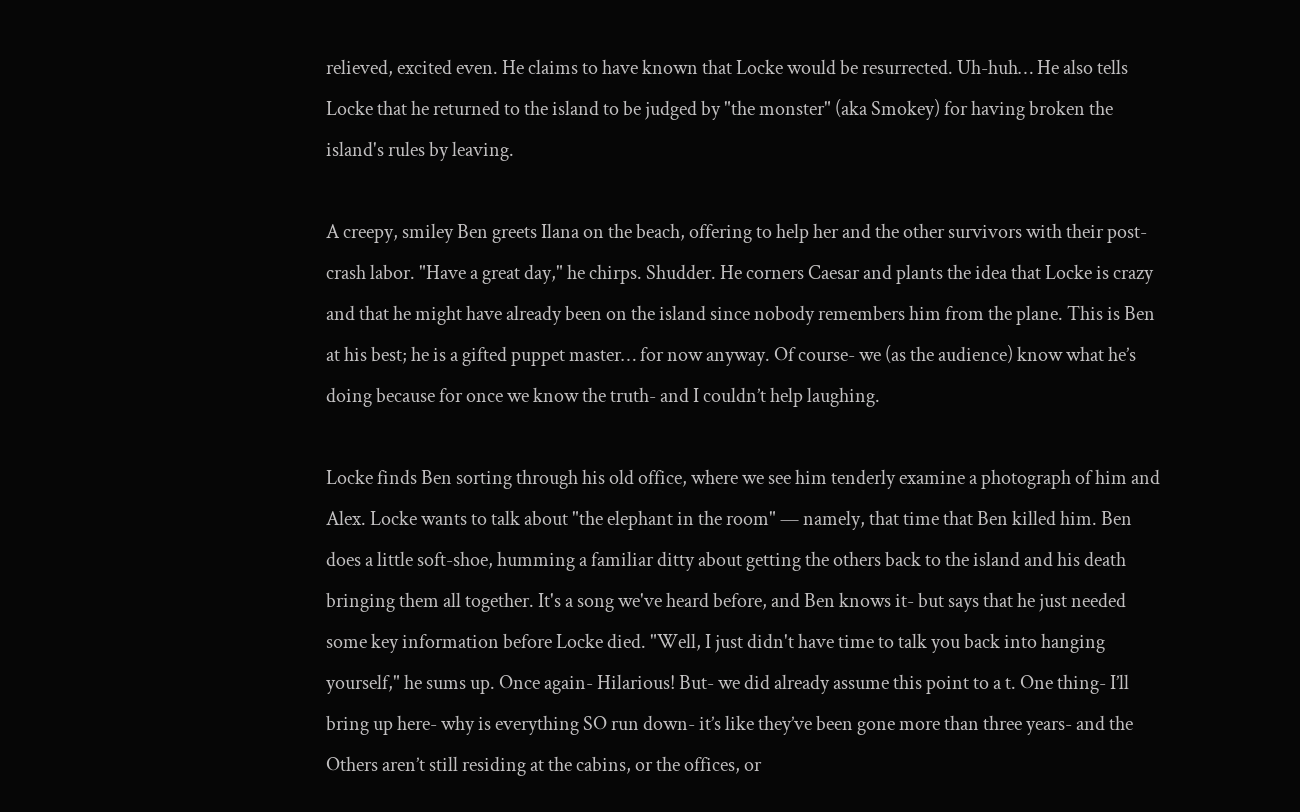relieved, excited even. He claims to have known that Locke would be resurrected. Uh-huh… He also tells Locke that he returned to the island to be judged by "the monster" (aka Smokey) for having broken the island's rules by leaving.

A creepy, smiley Ben greets Ilana on the beach, offering to help her and the other survivors with their post-crash labor. "Have a great day," he chirps. Shudder. He corners Caesar and plants the idea that Locke is crazy and that he might have already been on the island since nobody remembers him from the plane. This is Ben at his best; he is a gifted puppet master… for now anyway. Of course- we (as the audience) know what he’s doing because for once we know the truth- and I couldn’t help laughing.

Locke finds Ben sorting through his old office, where we see him tenderly examine a photograph of him and Alex. Locke wants to talk about "the elephant in the room" — namely, that time that Ben killed him. Ben does a little soft-shoe, humming a familiar ditty about getting the others back to the island and his death bringing them all together. It's a song we've heard before, and Ben knows it- but says that he just needed some key information before Locke died. "Well, I just didn't have time to talk you back into hanging yourself," he sums up. Once again- Hilarious! But- we did already assume this point to a t. One thing- I’ll bring up here- why is everything SO run down- it’s like they’ve been gone more than three years- and the Others aren’t still residing at the cabins, or the offices, or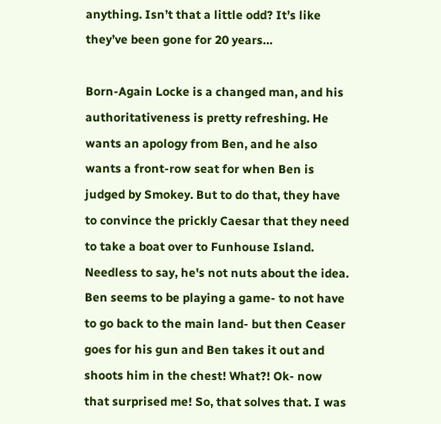anything. Isn’t that a little odd? It’s like they’ve been gone for 20 years…

Born-Again Locke is a changed man, and his authoritativeness is pretty refreshing. He wants an apology from Ben, and he also wants a front-row seat for when Ben is judged by Smokey. But to do that, they have to convince the prickly Caesar that they need to take a boat over to Funhouse Island. Needless to say, he's not nuts about the idea. Ben seems to be playing a game- to not have to go back to the main land- but then Ceaser goes for his gun and Ben takes it out and shoots him in the chest! What?! Ok- now that surprised me! So, that solves that. I was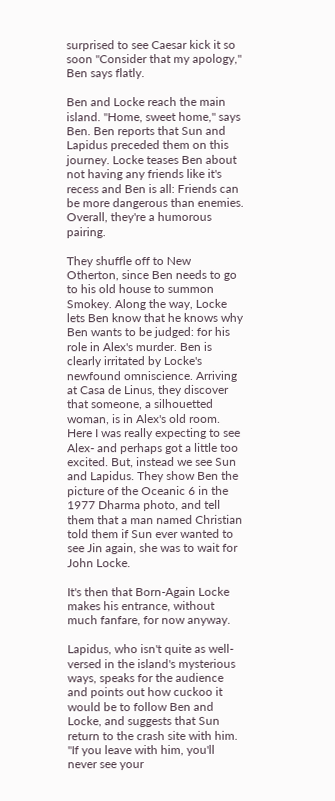surprised to see Caesar kick it so soon "Consider that my apology," Ben says flatly.

Ben and Locke reach the main island. "Home, sweet home," says Ben. Ben reports that Sun and Lapidus preceded them on this journey. Locke teases Ben about not having any friends like it's recess and Ben is all: Friends can be more dangerous than enemies. Overall, they're a humorous pairing.

They shuffle off to New Otherton, since Ben needs to go to his old house to summon Smokey. Along the way, Locke lets Ben know that he knows why Ben wants to be judged: for his role in Alex's murder. Ben is clearly irritated by Locke's newfound omniscience. Arriving at Casa de Linus, they discover that someone, a silhouetted woman, is in Alex's old room. Here I was really expecting to see Alex- and perhaps got a little too excited. But, instead we see Sun and Lapidus. They show Ben the picture of the Oceanic 6 in the 1977 Dharma photo, and tell them that a man named Christian told them if Sun ever wanted to see Jin again, she was to wait for John Locke.

It's then that Born-Again Locke makes his entrance, without much fanfare, for now anyway.

Lapidus, who isn't quite as well-versed in the island's mysterious ways, speaks for the audience and points out how cuckoo it would be to follow Ben and Locke, and suggests that Sun return to the crash site with him. "If you leave with him, you'll never see your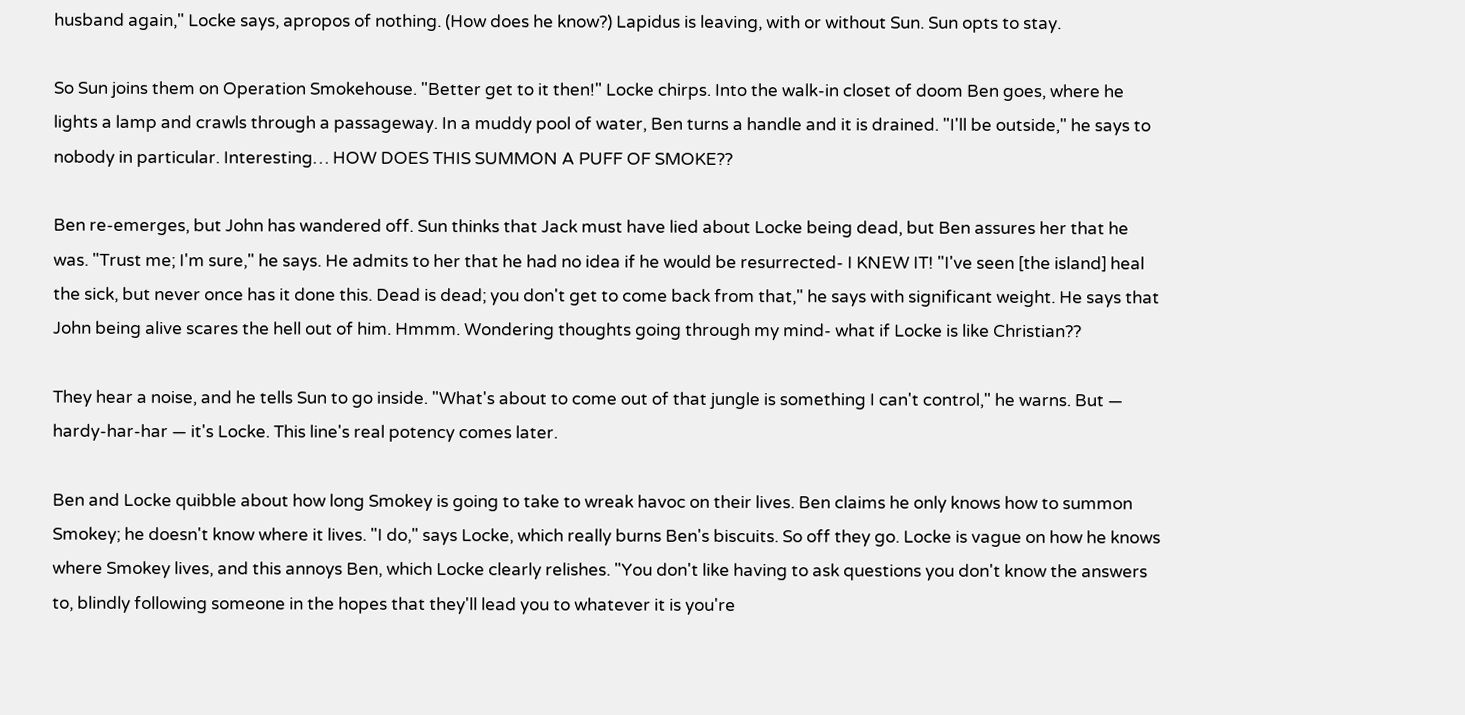husband again," Locke says, apropos of nothing. (How does he know?) Lapidus is leaving, with or without Sun. Sun opts to stay.

So Sun joins them on Operation Smokehouse. "Better get to it then!" Locke chirps. Into the walk-in closet of doom Ben goes, where he lights a lamp and crawls through a passageway. In a muddy pool of water, Ben turns a handle and it is drained. "I'll be outside," he says to nobody in particular. Interesting… HOW DOES THIS SUMMON A PUFF OF SMOKE??

Ben re-emerges, but John has wandered off. Sun thinks that Jack must have lied about Locke being dead, but Ben assures her that he was. "Trust me; I'm sure," he says. He admits to her that he had no idea if he would be resurrected- I KNEW IT! "I've seen [the island] heal the sick, but never once has it done this. Dead is dead; you don't get to come back from that," he says with significant weight. He says that John being alive scares the hell out of him. Hmmm. Wondering thoughts going through my mind- what if Locke is like Christian??

They hear a noise, and he tells Sun to go inside. "What's about to come out of that jungle is something I can't control," he warns. But — hardy-har-har — it's Locke. This line's real potency comes later.

Ben and Locke quibble about how long Smokey is going to take to wreak havoc on their lives. Ben claims he only knows how to summon Smokey; he doesn't know where it lives. "I do," says Locke, which really burns Ben's biscuits. So off they go. Locke is vague on how he knows where Smokey lives, and this annoys Ben, which Locke clearly relishes. "You don't like having to ask questions you don't know the answers to, blindly following someone in the hopes that they'll lead you to whatever it is you're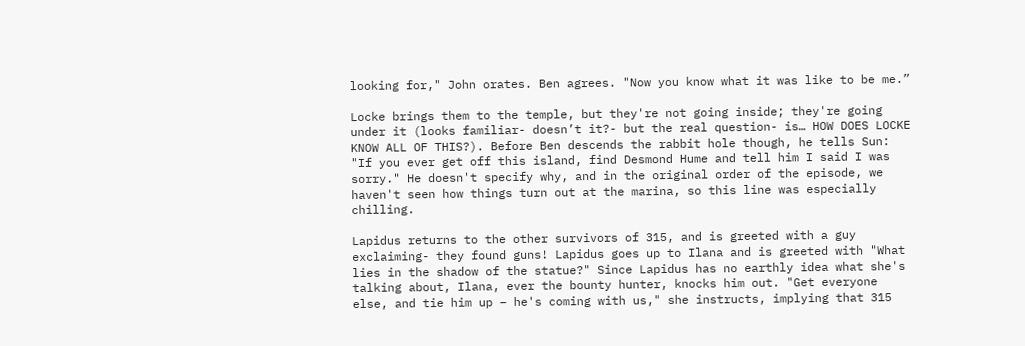looking for," John orates. Ben agrees. "Now you know what it was like to be me.”

Locke brings them to the temple, but they're not going inside; they're going under it (looks familiar- doesn’t it?- but the real question- is… HOW DOES LOCKE KNOW ALL OF THIS?). Before Ben descends the rabbit hole though, he tells Sun: "If you ever get off this island, find Desmond Hume and tell him I said I was sorry." He doesn't specify why, and in the original order of the episode, we haven't seen how things turn out at the marina, so this line was especially chilling.

Lapidus returns to the other survivors of 315, and is greeted with a guy exclaiming- they found guns! Lapidus goes up to Ilana and is greeted with "What lies in the shadow of the statue?" Since Lapidus has no earthly idea what she's talking about, Ilana, ever the bounty hunter, knocks him out. "Get everyone else, and tie him up – he's coming with us," she instructs, implying that 315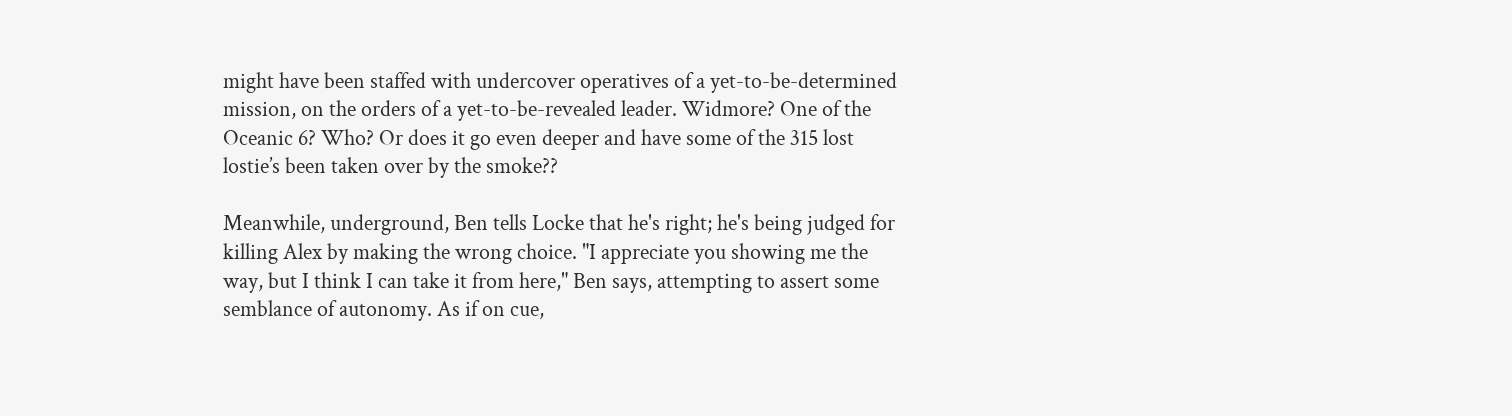might have been staffed with undercover operatives of a yet-to-be-determined mission, on the orders of a yet-to-be-revealed leader. Widmore? One of the Oceanic 6? Who? Or does it go even deeper and have some of the 315 lost lostie’s been taken over by the smoke??

Meanwhile, underground, Ben tells Locke that he's right; he's being judged for killing Alex by making the wrong choice. "I appreciate you showing me the way, but I think I can take it from here," Ben says, attempting to assert some semblance of autonomy. As if on cue,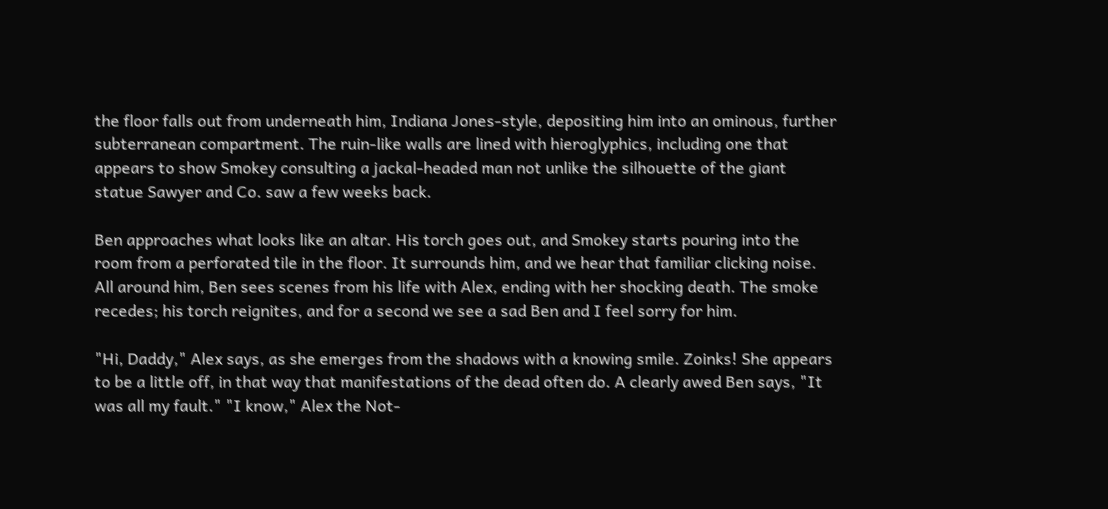the floor falls out from underneath him, Indiana Jones-style, depositing him into an ominous, further subterranean compartment. The ruin-like walls are lined with hieroglyphics, including one that appears to show Smokey consulting a jackal-headed man not unlike the silhouette of the giant statue Sawyer and Co. saw a few weeks back.

Ben approaches what looks like an altar. His torch goes out, and Smokey starts pouring into the room from a perforated tile in the floor. It surrounds him, and we hear that familiar clicking noise. All around him, Ben sees scenes from his life with Alex, ending with her shocking death. The smoke recedes; his torch reignites, and for a second we see a sad Ben and I feel sorry for him.

"Hi, Daddy," Alex says, as she emerges from the shadows with a knowing smile. Zoinks! She appears to be a little off, in that way that manifestations of the dead often do. A clearly awed Ben says, "It was all my fault." "I know," Alex the Not-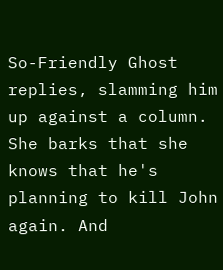So-Friendly Ghost replies, slamming him up against a column. She barks that she knows that he's planning to kill John again. And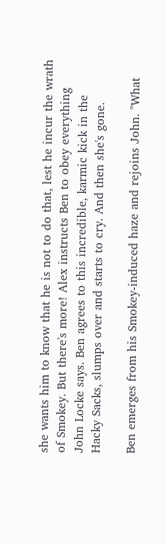she wants him to know that he is not to do that, lest he incur the wrath of Smokey. But there's more! Alex instructs Ben to obey everything John Locke says. Ben agrees to this incredible, karmic kick in the Hacky Sacks, slumps over and starts to cry. And then she's gone.

Ben emerges from his Smokey-induced haze and rejoins John. "What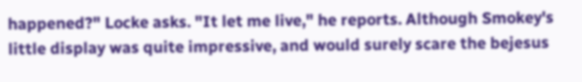happened?" Locke asks. "It let me live," he reports. Although Smokey's little display was quite impressive, and would surely scare the bejesus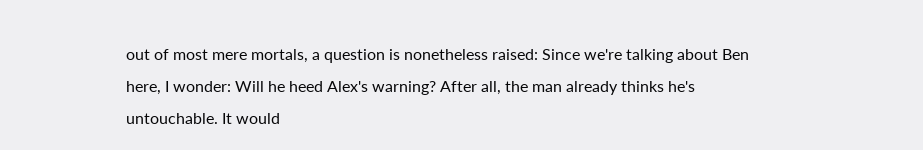out of most mere mortals, a question is nonetheless raised: Since we're talking about Ben here, I wonder: Will he heed Alex's warning? After all, the man already thinks he's untouchable. It would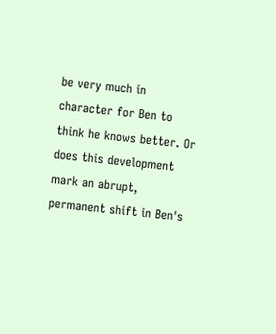be very much in character for Ben to think he knows better. Or does this development mark an abrupt, permanent shift in Ben's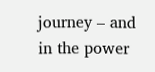journey – and in the power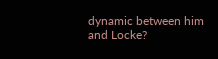dynamic between him and Locke?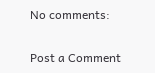No comments:

Post a Comment